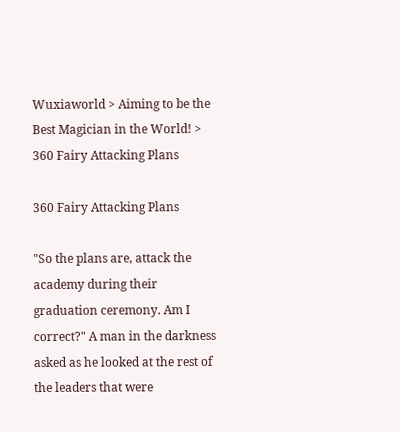Wuxiaworld > Aiming to be the Best Magician in the World! > 360 Fairy Attacking Plans

360 Fairy Attacking Plans

"So the plans are, attack the academy during their graduation ceremony. Am I correct?" A man in the darkness asked as he looked at the rest of the leaders that were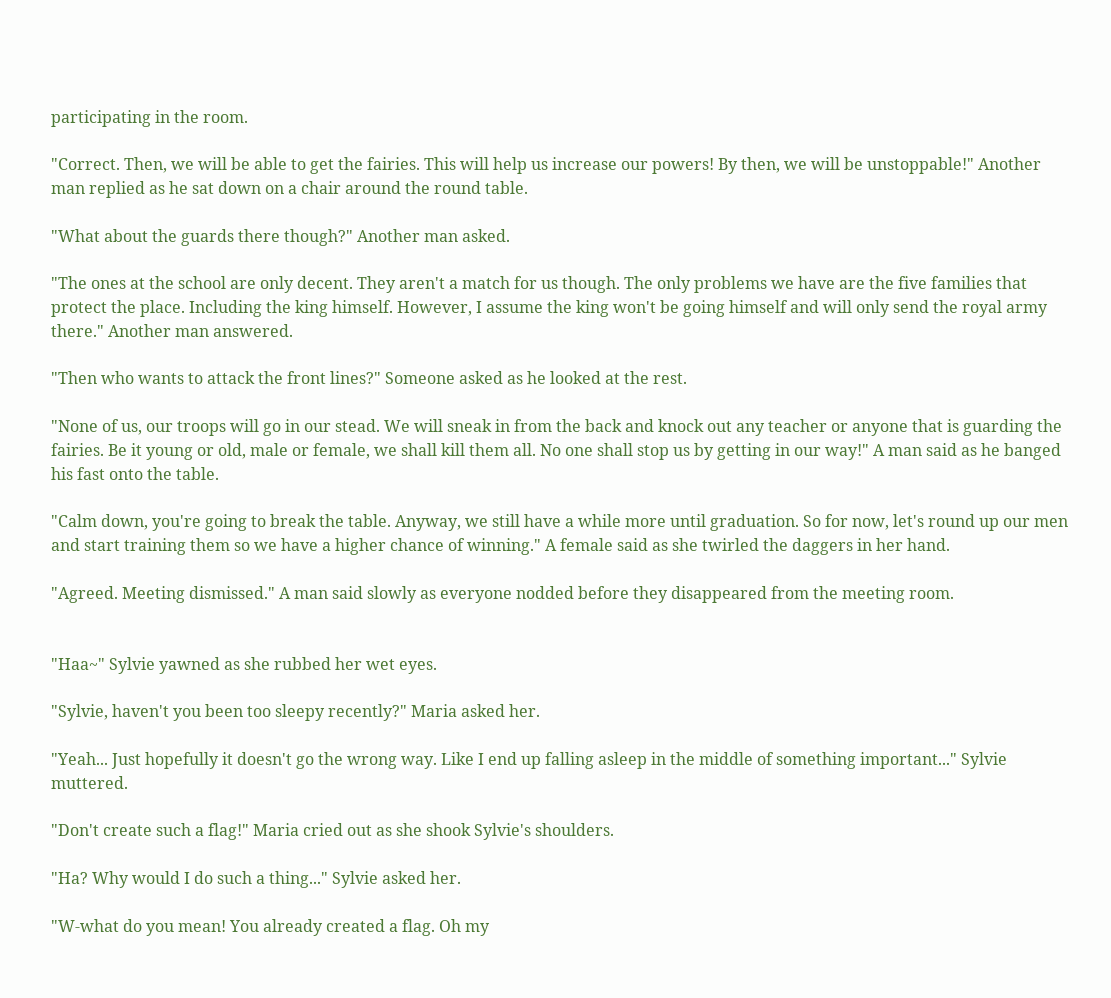participating in the room.

"Correct. Then, we will be able to get the fairies. This will help us increase our powers! By then, we will be unstoppable!" Another man replied as he sat down on a chair around the round table.

"What about the guards there though?" Another man asked.

"The ones at the school are only decent. They aren't a match for us though. The only problems we have are the five families that protect the place. Including the king himself. However, I assume the king won't be going himself and will only send the royal army there." Another man answered.

"Then who wants to attack the front lines?" Someone asked as he looked at the rest.

"None of us, our troops will go in our stead. We will sneak in from the back and knock out any teacher or anyone that is guarding the fairies. Be it young or old, male or female, we shall kill them all. No one shall stop us by getting in our way!" A man said as he banged his fast onto the table.

"Calm down, you're going to break the table. Anyway, we still have a while more until graduation. So for now, let's round up our men and start training them so we have a higher chance of winning." A female said as she twirled the daggers in her hand.

"Agreed. Meeting dismissed." A man said slowly as everyone nodded before they disappeared from the meeting room.


"Haa~" Sylvie yawned as she rubbed her wet eyes.

"Sylvie, haven't you been too sleepy recently?" Maria asked her.

"Yeah... Just hopefully it doesn't go the wrong way. Like I end up falling asleep in the middle of something important..." Sylvie muttered.

"Don't create such a flag!" Maria cried out as she shook Sylvie's shoulders.

"Ha? Why would I do such a thing..." Sylvie asked her.

"W-what do you mean! You already created a flag. Oh my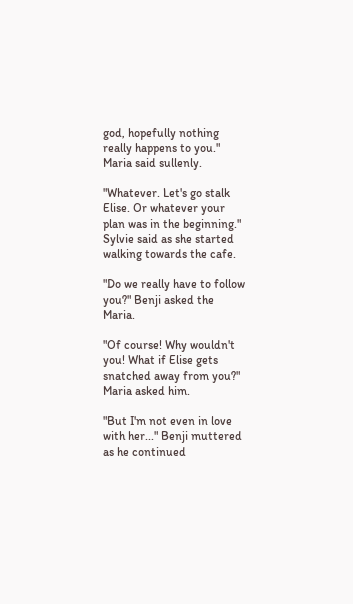god, hopefully nothing really happens to you." Maria said sullenly.

"Whatever. Let's go stalk Elise. Or whatever your plan was in the beginning." Sylvie said as she started walking towards the cafe.

"Do we really have to follow you?" Benji asked the Maria.

"Of course! Why wouldn't you! What if Elise gets snatched away from you?" Maria asked him.

"But I'm not even in love with her..." Benji muttered as he continued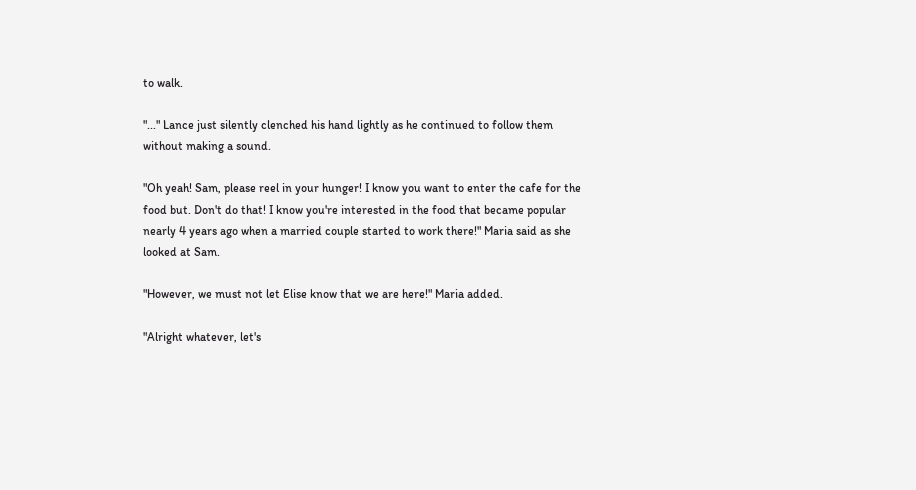to walk.

"..." Lance just silently clenched his hand lightly as he continued to follow them without making a sound.

"Oh yeah! Sam, please reel in your hunger! I know you want to enter the cafe for the food but. Don't do that! I know you're interested in the food that became popular nearly 4 years ago when a married couple started to work there!" Maria said as she looked at Sam.

"However, we must not let Elise know that we are here!" Maria added.

"Alright whatever, let's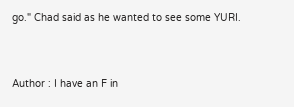go." Chad said as he wanted to see some YURI.


Author : I have an F in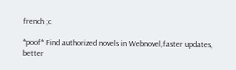french ;c

*poof* Find authorized novels in Webnovel,faster updates, better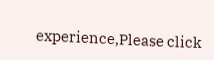experience,Please click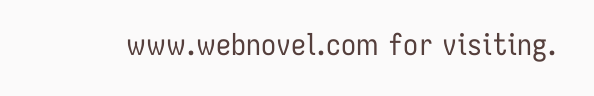www.webnovel.com for visiting.